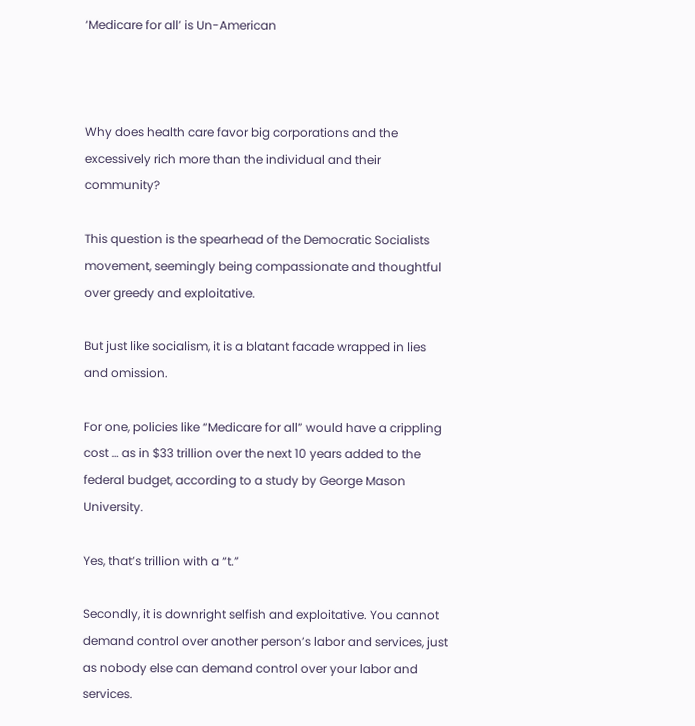‘Medicare for all’ is Un-American



Why does health care favor big corporations and the excessively rich more than the individual and their community?

This question is the spearhead of the Democratic Socialists movement, seemingly being compassionate and thoughtful over greedy and exploitative.

But just like socialism, it is a blatant facade wrapped in lies and omission.

For one, policies like “Medicare for all” would have a crippling cost … as in $33 trillion over the next 10 years added to the federal budget, according to a study by George Mason University.

Yes, that’s trillion with a “t.”

Secondly, it is downright selfish and exploitative. You cannot demand control over another person’s labor and services, just as nobody else can demand control over your labor and services.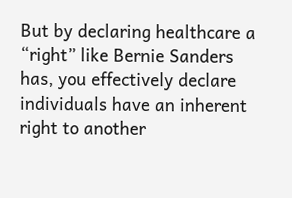But by declaring healthcare a “right” like Bernie Sanders has, you effectively declare individuals have an inherent right to another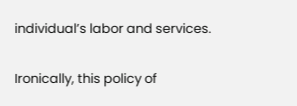individual’s labor and services.

Ironically, this policy of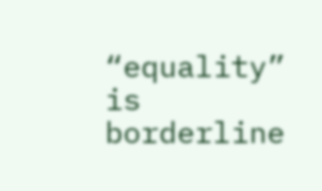“equality” is borderline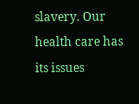slavery. Our health care has its issues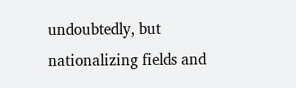undoubtedly, but nationalizing fields and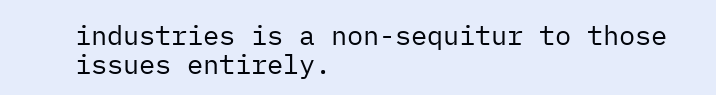industries is a non-sequitur to those issues entirely.